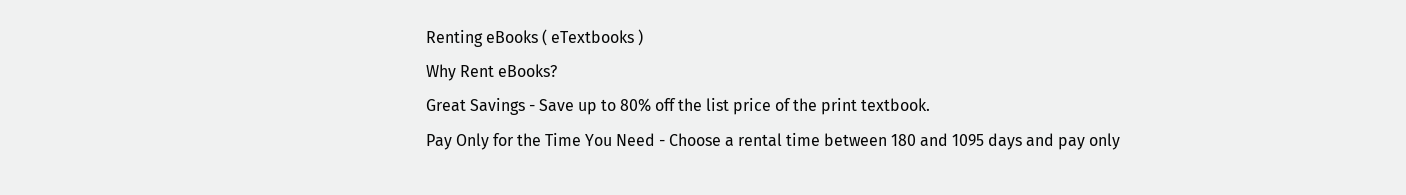Renting eBooks ( eTextbooks )
Why Rent eBooks?
Great Savings - Save up to 80% off the list price of the print textbook.
Pay Only for the Time You Need - Choose a rental time between 180 and 1095 days and pay only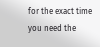for the exact time you need the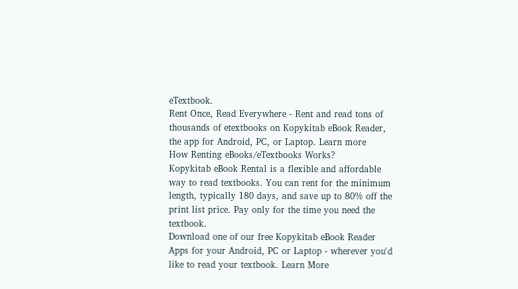eTextbook.
Rent Once, Read Everywhere - Rent and read tons of thousands of etextbooks on Kopykitab eBook Reader, the app for Android, PC, or Laptop. Learn more
How Renting eBooks/eTextbooks Works?
Kopykitab eBook Rental is a flexible and affordable way to read textbooks. You can rent for the minimum length, typically 180 days, and save up to 80% off the print list price. Pay only for the time you need the textbook.
Download one of our free Kopykitab eBook Reader Apps for your Android, PC or Laptop - wherever you'd like to read your textbook. Learn More